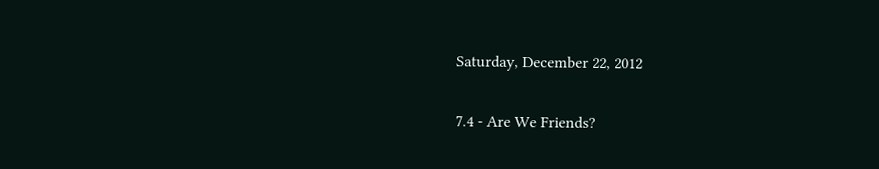Saturday, December 22, 2012

7.4 - Are We Friends?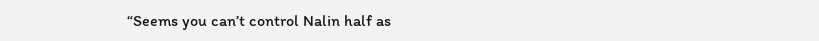“Seems you can’t control Nalin half as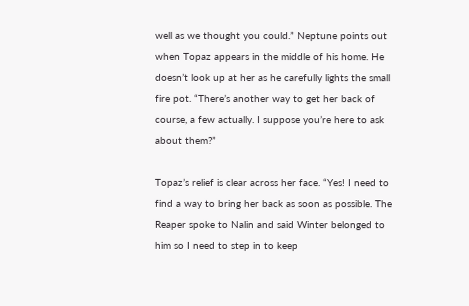well as we thought you could.” Neptune points out when Topaz appears in the middle of his home. He doesn’t look up at her as he carefully lights the small fire pot. “There’s another way to get her back of course, a few actually. I suppose you’re here to ask about them?”

Topaz’s relief is clear across her face. “Yes! I need to find a way to bring her back as soon as possible. The Reaper spoke to Nalin and said Winter belonged to him so I need to step in to keep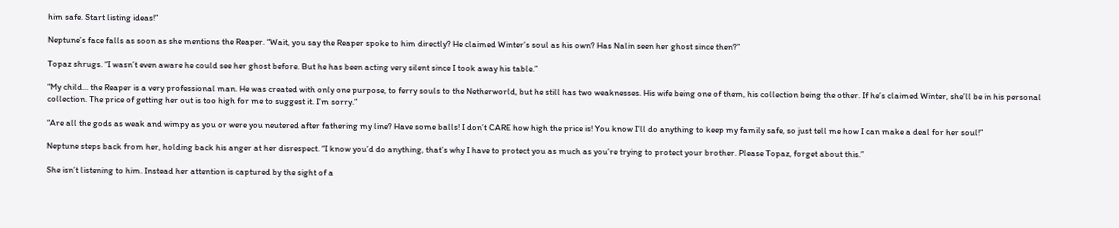him safe. Start listing ideas!”

Neptune’s face falls as soon as she mentions the Reaper. “Wait, you say the Reaper spoke to him directly? He claimed Winter’s soul as his own? Has Nalin seen her ghost since then?”

Topaz shrugs. “I wasn’t even aware he could see her ghost before. But he has been acting very silent since I took away his table.”

“My child... the Reaper is a very professional man. He was created with only one purpose, to ferry souls to the Netherworld, but he still has two weaknesses. His wife being one of them, his collection being the other. If he’s claimed Winter, she’ll be in his personal collection. The price of getting her out is too high for me to suggest it. I’m sorry.”

“Are all the gods as weak and wimpy as you or were you neutered after fathering my line? Have some balls! I don’t CARE how high the price is! You know I’ll do anything to keep my family safe, so just tell me how I can make a deal for her soul!”

Neptune steps back from her, holding back his anger at her disrespect. “I know you’d do anything, that’s why I have to protect you as much as you’re trying to protect your brother. Please Topaz, forget about this.”

She isn’t listening to him. Instead her attention is captured by the sight of a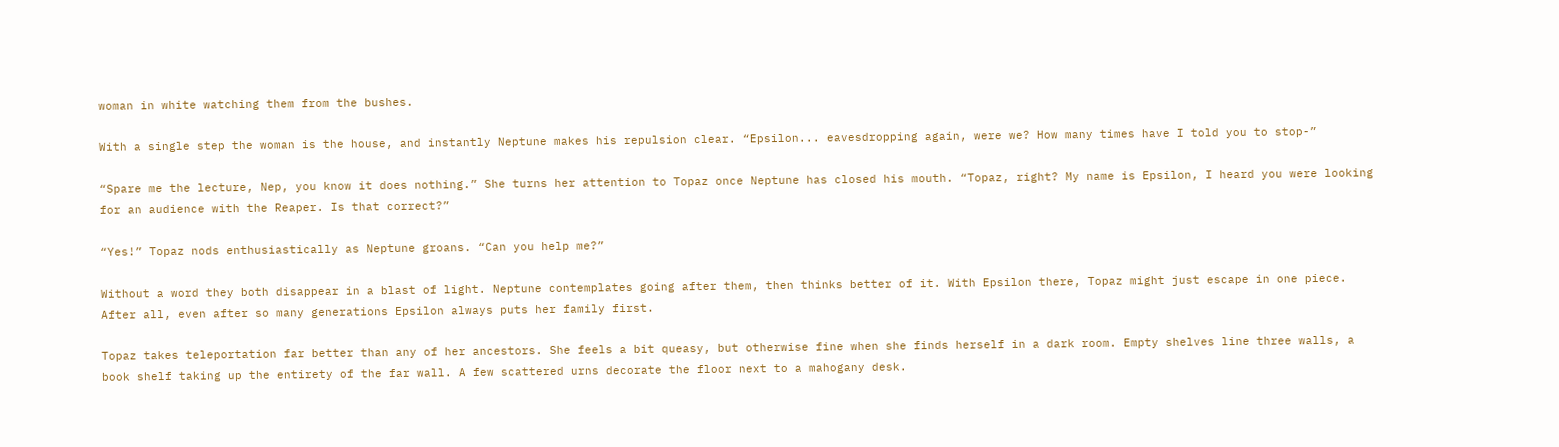woman in white watching them from the bushes.

With a single step the woman is the house, and instantly Neptune makes his repulsion clear. “Epsilon... eavesdropping again, were we? How many times have I told you to stop-”

“Spare me the lecture, Nep, you know it does nothing.” She turns her attention to Topaz once Neptune has closed his mouth. “Topaz, right? My name is Epsilon, I heard you were looking for an audience with the Reaper. Is that correct?”

“Yes!” Topaz nods enthusiastically as Neptune groans. “Can you help me?”

Without a word they both disappear in a blast of light. Neptune contemplates going after them, then thinks better of it. With Epsilon there, Topaz might just escape in one piece. After all, even after so many generations Epsilon always puts her family first.

Topaz takes teleportation far better than any of her ancestors. She feels a bit queasy, but otherwise fine when she finds herself in a dark room. Empty shelves line three walls, a book shelf taking up the entirety of the far wall. A few scattered urns decorate the floor next to a mahogany desk.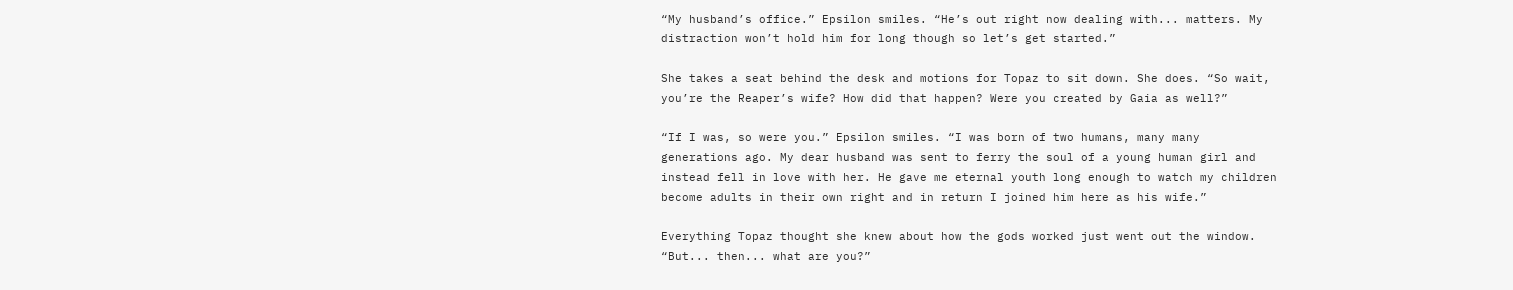“My husband’s office.” Epsilon smiles. “He’s out right now dealing with... matters. My distraction won’t hold him for long though so let’s get started.”

She takes a seat behind the desk and motions for Topaz to sit down. She does. “So wait, you’re the Reaper’s wife? How did that happen? Were you created by Gaia as well?”

“If I was, so were you.” Epsilon smiles. “I was born of two humans, many many generations ago. My dear husband was sent to ferry the soul of a young human girl and instead fell in love with her. He gave me eternal youth long enough to watch my children become adults in their own right and in return I joined him here as his wife.”

Everything Topaz thought she knew about how the gods worked just went out the window. “But... then... what are you?”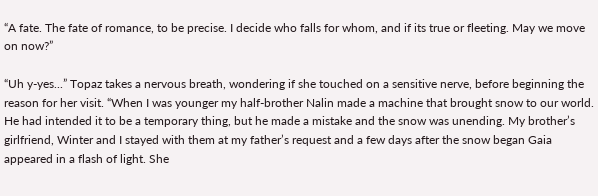“A fate. The fate of romance, to be precise. I decide who falls for whom, and if its true or fleeting. May we move on now?”

“Uh y-yes...” Topaz takes a nervous breath, wondering if she touched on a sensitive nerve, before beginning the reason for her visit. “When I was younger my half-brother Nalin made a machine that brought snow to our world. He had intended it to be a temporary thing, but he made a mistake and the snow was unending. My brother’s girlfriend, Winter and I stayed with them at my father’s request and a few days after the snow began Gaia appeared in a flash of light. She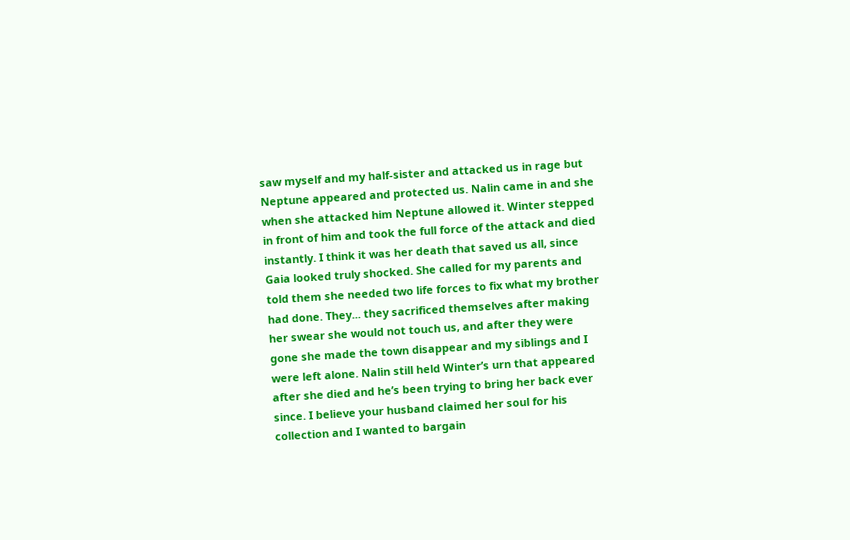saw myself and my half-sister and attacked us in rage but Neptune appeared and protected us. Nalin came in and she when she attacked him Neptune allowed it. Winter stepped in front of him and took the full force of the attack and died instantly. I think it was her death that saved us all, since Gaia looked truly shocked. She called for my parents and told them she needed two life forces to fix what my brother had done. They... they sacrificed themselves after making her swear she would not touch us, and after they were gone she made the town disappear and my siblings and I were left alone. Nalin still held Winter’s urn that appeared after she died and he’s been trying to bring her back ever since. I believe your husband claimed her soul for his collection and I wanted to bargain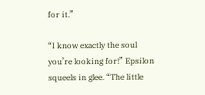for it.”

“I know exactly the soul you’re looking for!” Epsilon squeels in glee. “The little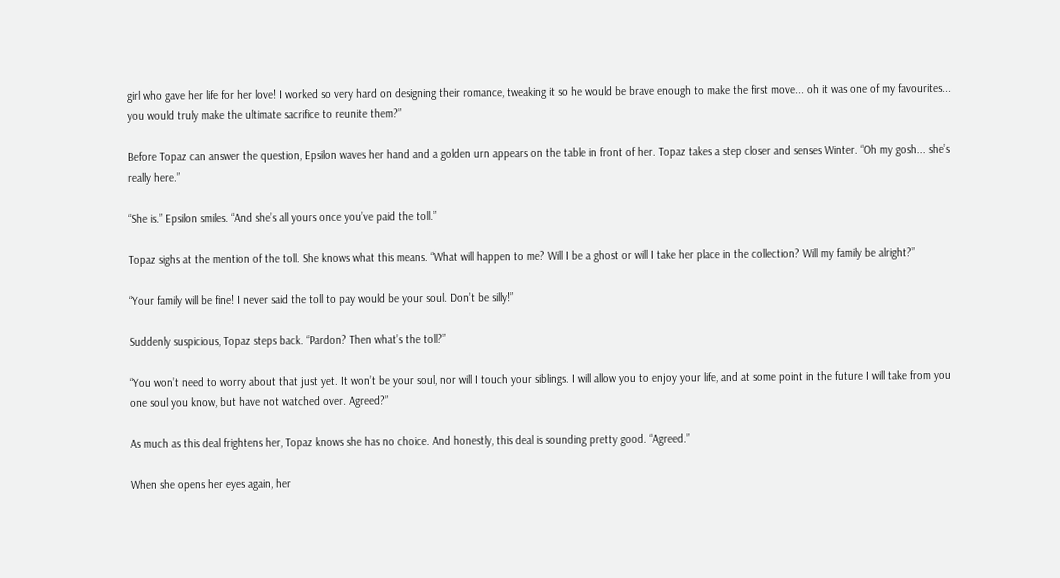girl who gave her life for her love! I worked so very hard on designing their romance, tweaking it so he would be brave enough to make the first move... oh it was one of my favourites... you would truly make the ultimate sacrifice to reunite them?”

Before Topaz can answer the question, Epsilon waves her hand and a golden urn appears on the table in front of her. Topaz takes a step closer and senses Winter. “Oh my gosh... she’s really here.”

“She is.” Epsilon smiles. “And she’s all yours once you’ve paid the toll.”

Topaz sighs at the mention of the toll. She knows what this means. “What will happen to me? Will I be a ghost or will I take her place in the collection? Will my family be alright?”

“Your family will be fine! I never said the toll to pay would be your soul. Don’t be silly!”

Suddenly suspicious, Topaz steps back. “Pardon? Then what’s the toll?”

“You won’t need to worry about that just yet. It won’t be your soul, nor will I touch your siblings. I will allow you to enjoy your life, and at some point in the future I will take from you one soul you know, but have not watched over. Agreed?”

As much as this deal frightens her, Topaz knows she has no choice. And honestly, this deal is sounding pretty good. “Agreed.”

When she opens her eyes again, her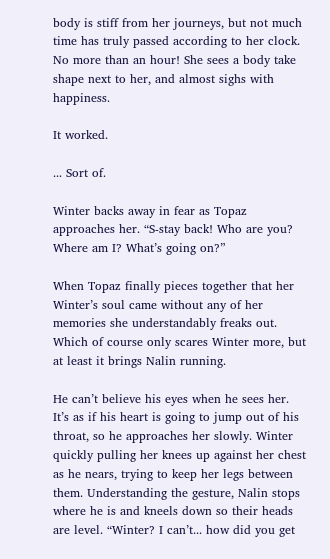body is stiff from her journeys, but not much time has truly passed according to her clock. No more than an hour! She sees a body take shape next to her, and almost sighs with happiness.

It worked.

... Sort of.

Winter backs away in fear as Topaz approaches her. “S-stay back! Who are you? Where am I? What’s going on?”

When Topaz finally pieces together that her Winter’s soul came without any of her memories she understandably freaks out. Which of course only scares Winter more, but at least it brings Nalin running.

He can’t believe his eyes when he sees her. It’s as if his heart is going to jump out of his throat, so he approaches her slowly. Winter quickly pulling her knees up against her chest as he nears, trying to keep her legs between them. Understanding the gesture, Nalin stops where he is and kneels down so their heads are level. “Winter? I can’t... how did you get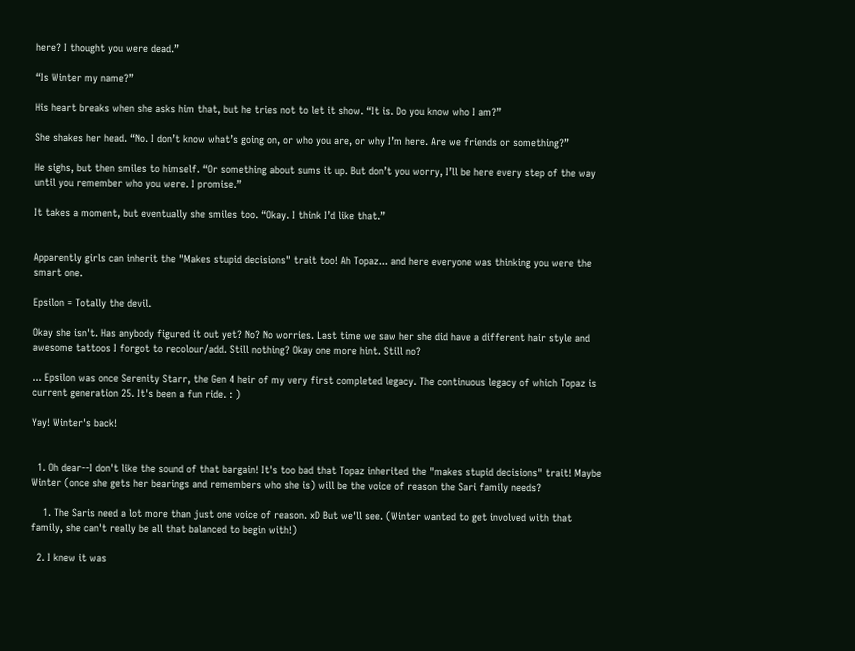here? I thought you were dead.”

“Is Winter my name?”

His heart breaks when she asks him that, but he tries not to let it show. “It is. Do you know who I am?”

She shakes her head. “No. I don’t know what’s going on, or who you are, or why I’m here. Are we friends or something?”

He sighs, but then smiles to himself. “Or something about sums it up. But don’t you worry, I’ll be here every step of the way until you remember who you were. I promise.”

It takes a moment, but eventually she smiles too. “Okay. I think I’d like that.”


Apparently girls can inherit the "Makes stupid decisions" trait too! Ah Topaz... and here everyone was thinking you were the smart one.

Epsilon = Totally the devil.

Okay she isn't. Has anybody figured it out yet? No? No worries. Last time we saw her she did have a different hair style and awesome tattoos I forgot to recolour/add. Still nothing? Okay one more hint. Still no?

... Epsilon was once Serenity Starr, the Gen 4 heir of my very first completed legacy. The continuous legacy of which Topaz is current generation 25. It's been a fun ride. : )

Yay! Winter's back!


  1. Oh dear--I don't like the sound of that bargain! It's too bad that Topaz inherited the "makes stupid decisions" trait! Maybe Winter (once she gets her bearings and remembers who she is) will be the voice of reason the Sari family needs?

    1. The Saris need a lot more than just one voice of reason. xD But we'll see. (Winter wanted to get involved with that family, she can't really be all that balanced to begin with!)

  2. I knew it was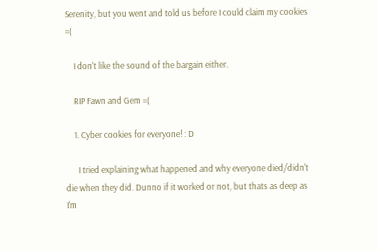Serenity, but you went and told us before I could claim my cookies =(

    I don't like the sound of the bargain either.

    RIP Fawn and Gem =(

    1. Cyber cookies for everyone! : D

      I tried explaining what happened and why everyone died/didn't die when they did. Dunno if it worked or not, but thats as deep as I'm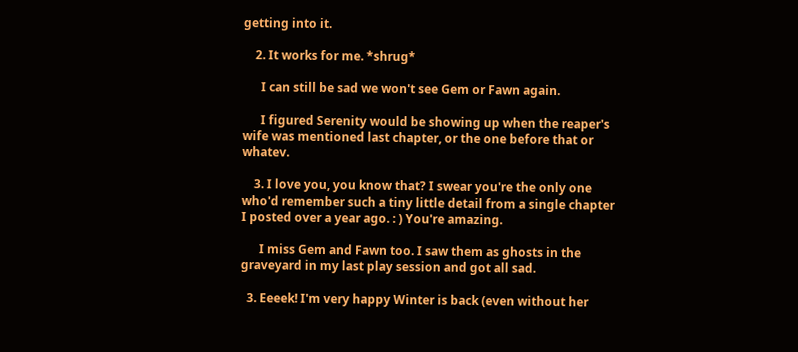getting into it.

    2. It works for me. *shrug*

      I can still be sad we won't see Gem or Fawn again.

      I figured Serenity would be showing up when the reaper's wife was mentioned last chapter, or the one before that or whatev.

    3. I love you, you know that? I swear you're the only one who'd remember such a tiny little detail from a single chapter I posted over a year ago. : ) You're amazing.

      I miss Gem and Fawn too. I saw them as ghosts in the graveyard in my last play session and got all sad.

  3. Eeeek! I'm very happy Winter is back (even without her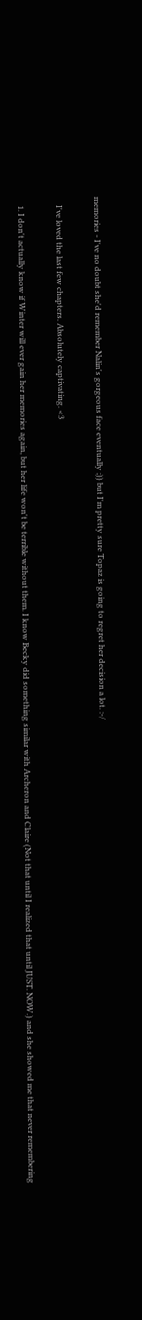memories - I've no doubt she'd remember Nalin's gorgeous face eventually ;)) but I'm pretty sure Topaz is going to regret her decision a lot. :-/

    I've loved the last few chapters. Absolutely captivating. <3

    1. I don't actually know if Winter will ever gain her memories again, but her life won't be terrible without them. I know Becky did something similar with Archeron and Claire (Not that until I realized that until JUST. NOW.) and she showed me that never remembering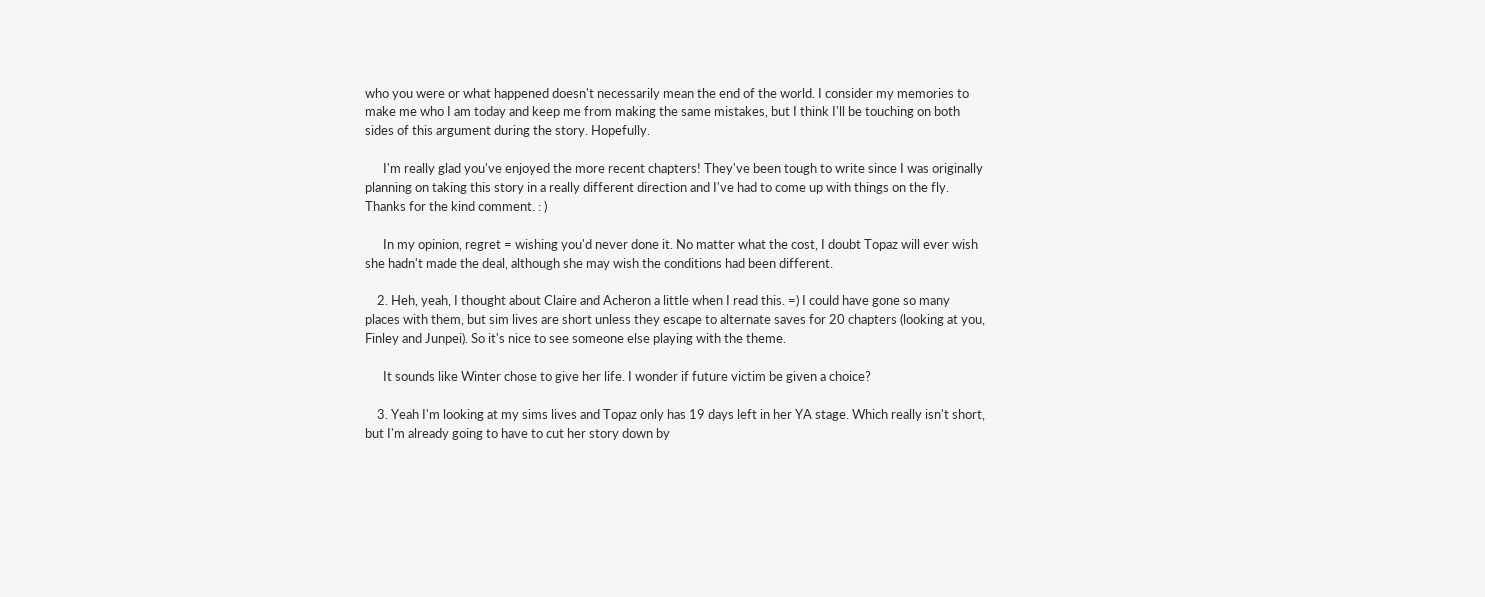who you were or what happened doesn't necessarily mean the end of the world. I consider my memories to make me who I am today and keep me from making the same mistakes, but I think I'll be touching on both sides of this argument during the story. Hopefully.

      I'm really glad you've enjoyed the more recent chapters! They've been tough to write since I was originally planning on taking this story in a really different direction and I've had to come up with things on the fly. Thanks for the kind comment. : )

      In my opinion, regret = wishing you'd never done it. No matter what the cost, I doubt Topaz will ever wish she hadn't made the deal, although she may wish the conditions had been different.

    2. Heh, yeah, I thought about Claire and Acheron a little when I read this. =) I could have gone so many places with them, but sim lives are short unless they escape to alternate saves for 20 chapters (looking at you, Finley and Junpei). So it's nice to see someone else playing with the theme.

      It sounds like Winter chose to give her life. I wonder if future victim be given a choice?

    3. Yeah I'm looking at my sims lives and Topaz only has 19 days left in her YA stage. Which really isn't short, but I'm already going to have to cut her story down by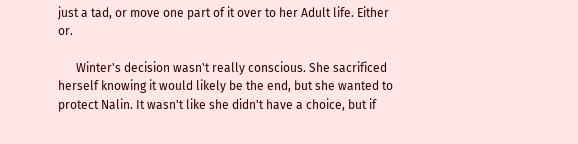just a tad, or move one part of it over to her Adult life. Either or.

      Winter's decision wasn't really conscious. She sacrificed herself knowing it would likely be the end, but she wanted to protect Nalin. It wasn't like she didn't have a choice, but if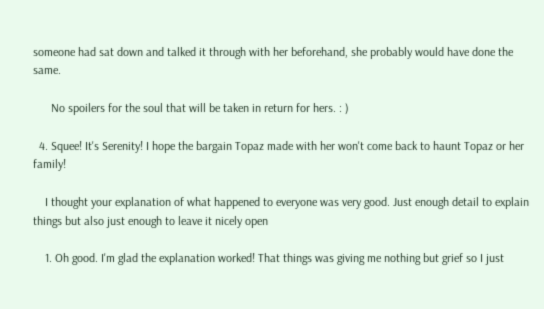someone had sat down and talked it through with her beforehand, she probably would have done the same.

      No spoilers for the soul that will be taken in return for hers. : )

  4. Squee! It's Serenity! I hope the bargain Topaz made with her won't come back to haunt Topaz or her family!

    I thought your explanation of what happened to everyone was very good. Just enough detail to explain things but also just enough to leave it nicely open

    1. Oh good. I'm glad the explanation worked! That things was giving me nothing but grief so I just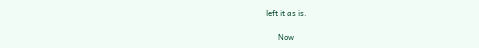left it as is.

      Now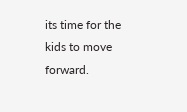its time for the kids to move forward.